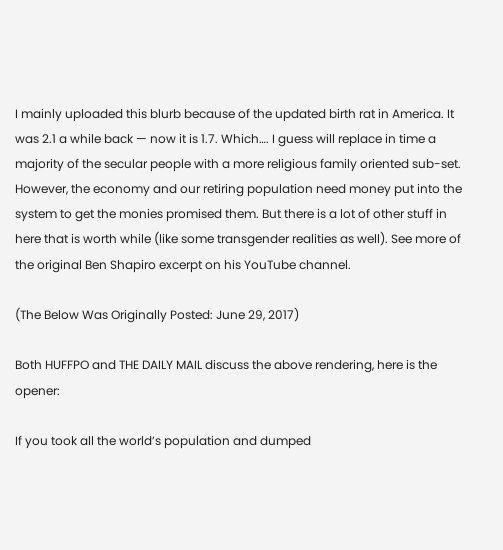I mainly uploaded this blurb because of the updated birth rat in America. It was 2.1 a while back — now it is 1.7. Which…. I guess will replace in time a majority of the secular people with a more religious family oriented sub-set. However, the economy and our retiring population need money put into the system to get the monies promised them. But there is a lot of other stuff in here that is worth while (like some transgender realities as well). See more of the original Ben Shapiro excerpt on his YouTube channel.

(The Below Was Originally Posted: June 29, 2017)

Both HUFFPO and THE DAILY MAIL discuss the above rendering, here is the opener:

If you took all the world’s population and dumped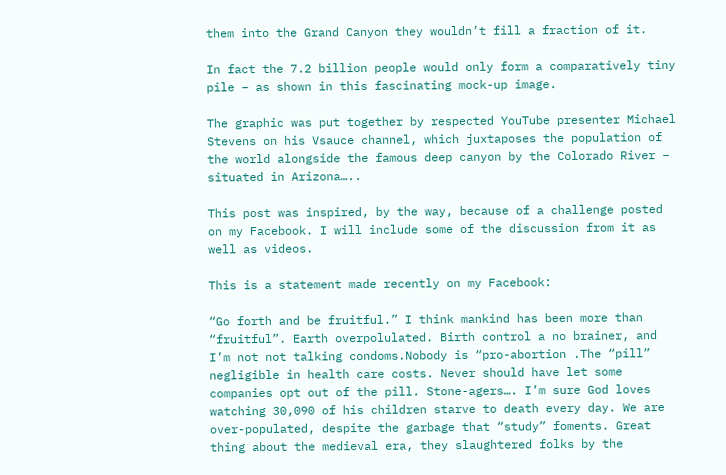them into the Grand Canyon they wouldn’t fill a fraction of it.

In fact the 7.2 billion people would only form a comparatively tiny pile – as shown in this fascinating mock-up image.

The graphic was put together by respected YouTube presenter Michael Stevens on his Vsauce channel, which juxtaposes the population of the world alongside the famous deep canyon by the Colorado River – situated in Arizona…..

This post was inspired, by the way, because of a challenge posted on my Facebook. I will include some of the discussion from it as well as videos.

This is a statement made recently on my Facebook:

“Go forth and be fruitful.” I think mankind has been more than “fruitful”. Earth overpolulated. Birth control a no brainer, and I’m not not talking condoms.Nobody is “pro-abortion .The “pill” negligible in health care costs. Never should have let some companies opt out of the pill. Stone-agers…. I’m sure God loves watching 30,090 of his children starve to death every day. We are over-populated, despite the garbage that “study” foments. Great thing about the medieval era, they slaughtered folks by the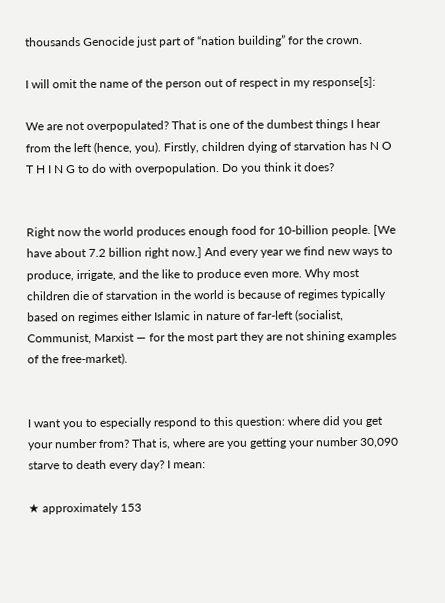thousands Genocide just part of “nation building” for the crown.

I will omit the name of the person out of respect in my response[s]:

We are not overpopulated? That is one of the dumbest things I hear from the left (hence, you). Firstly, children dying of starvation has N O T H I N G to do with overpopulation. Do you think it does?


Right now the world produces enough food for 10-billion people. [We have about 7.2 billion right now.] And every year we find new ways to produce, irrigate, and the like to produce even more. Why most children die of starvation in the world is because of regimes typically based on regimes either Islamic in nature of far-left (socialist, Communist, Marxist — for the most part they are not shining examples of the free-market).


I want you to especially respond to this question: where did you get your number from? That is, where are you getting your number 30,090 starve to death every day? I mean:

★ approximately 153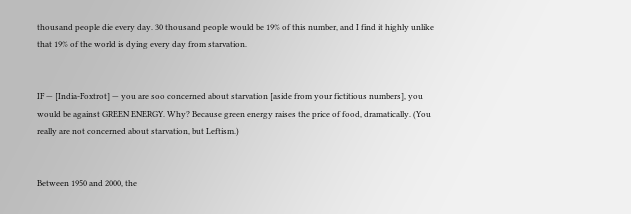thousand people die every day. 30 thousand people would be 19% of this number, and I find it highly unlike that 19% of the world is dying every day from starvation.


IF — [India-Foxtrot] — you are soo concerned about starvation [aside from your fictitious numbers], you would be against GREEN ENERGY. Why? Because green energy raises the price of food, dramatically. (You really are not concerned about starvation, but Leftism.)


Between 1950 and 2000, the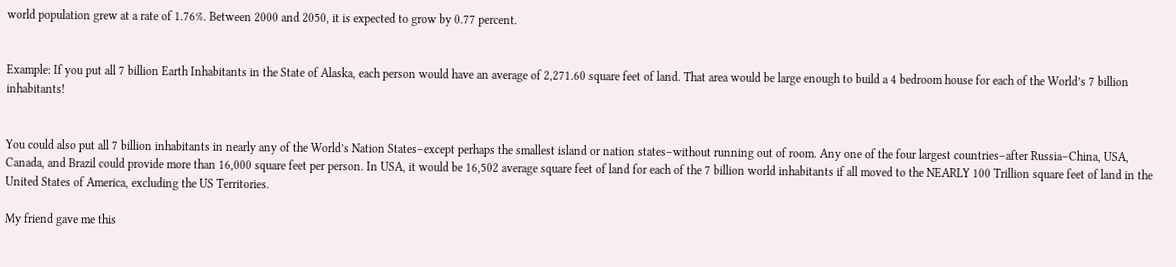world population grew at a rate of 1.76%. Between 2000 and 2050, it is expected to grow by 0.77 percent.


Example: If you put all 7 billion Earth Inhabitants in the State of Alaska, each person would have an average of 2,271.60 square feet of land. That area would be large enough to build a 4 bedroom house for each of the World’s 7 billion inhabitants!


You could also put all 7 billion inhabitants in nearly any of the World’s Nation States–except perhaps the smallest island or nation states–without running out of room. Any one of the four largest countries–after Russia–China, USA, Canada, and Brazil could provide more than 16,000 square feet per person. In USA, it would be 16,502 average square feet of land for each of the 7 billion world inhabitants if all moved to the NEARLY 100 Trillion square feet of land in the United States of America, excluding the US Territories.

My friend gave me this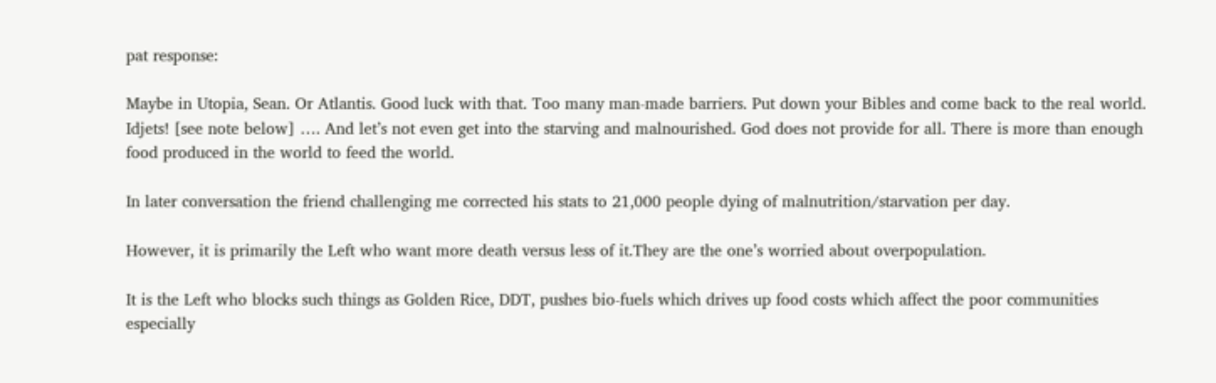pat response:

Maybe in Utopia, Sean. Or Atlantis. Good luck with that. Too many man-made barriers. Put down your Bibles and come back to the real world. Idjets! [see note below] …. And let’s not even get into the starving and malnourished. God does not provide for all. There is more than enough food produced in the world to feed the world.

In later conversation the friend challenging me corrected his stats to 21,000 people dying of malnutrition/starvation per day.

However, it is primarily the Left who want more death versus less of it.They are the one’s worried about overpopulation.

It is the Left who blocks such things as Golden Rice, DDT, pushes bio-fuels which drives up food costs which affect the poor communities especially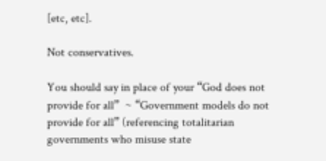[etc, etc].

Not conservatives.

You should say in place of your “God does not provide for all”  ~ “Government models do not provide for all” (referencing totalitarian governments who misuse state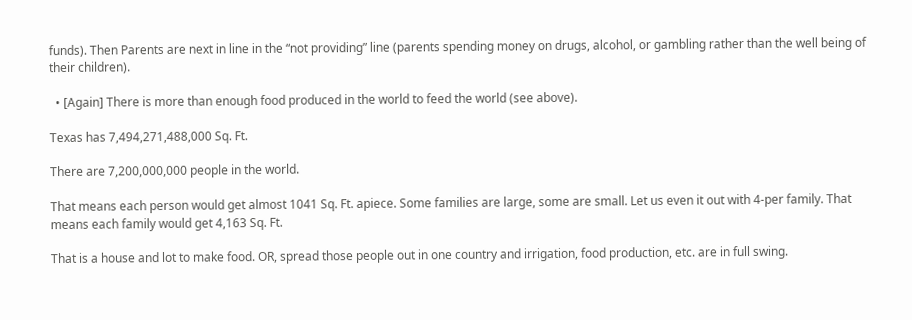funds). Then Parents are next in line in the “not providing” line (parents spending money on drugs, alcohol, or gambling rather than the well being of their children).

  • [Again] There is more than enough food produced in the world to feed the world (see above).

Texas has 7,494,271,488,000 Sq. Ft.

There are 7,200,000,000 people in the world.

That means each person would get almost 1041 Sq. Ft. apiece. Some families are large, some are small. Let us even it out with 4-per family. That means each family would get 4,163 Sq. Ft.

That is a house and lot to make food. OR, spread those people out in one country and irrigation, food production, etc. are in full swing.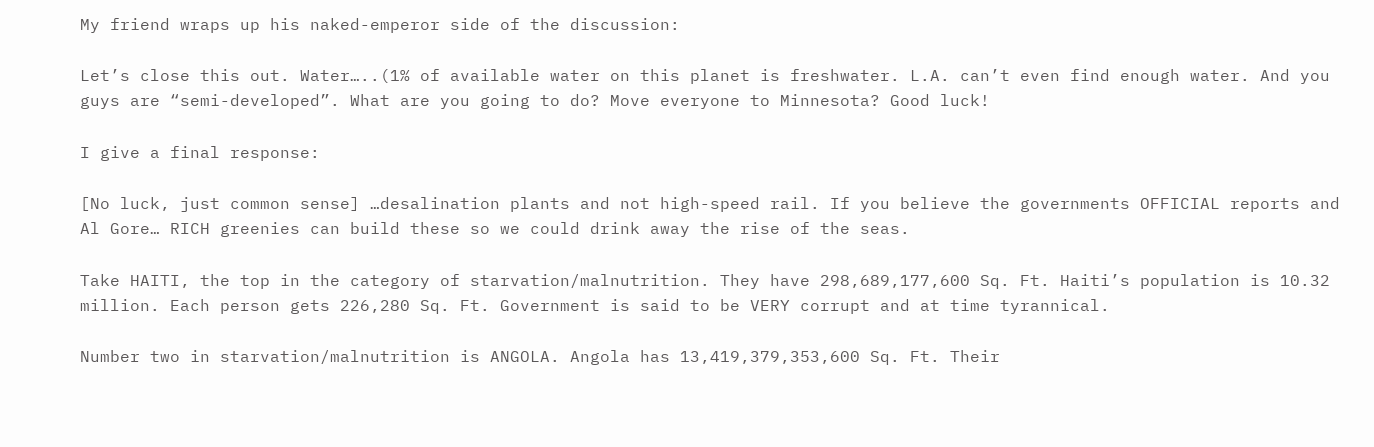My friend wraps up his naked-emperor side of the discussion:

Let’s close this out. Water…..(1% of available water on this planet is freshwater. L.A. can’t even find enough water. And you guys are “semi-developed”. What are you going to do? Move everyone to Minnesota? Good luck!

I give a final response:

[No luck, just common sense] …desalination plants and not high-speed rail. If you believe the governments OFFICIAL reports and Al Gore… RICH greenies can build these so we could drink away the rise of the seas.

Take HAITI, the top in the category of starvation/malnutrition. They have 298,689,177,600 Sq. Ft. Haiti’s population is 10.32 million. Each person gets 226,280 Sq. Ft. Government is said to be VERY corrupt and at time tyrannical.

Number two in starvation/malnutrition is ANGOLA. Angola has 13,419,379,353,600 Sq. Ft. Their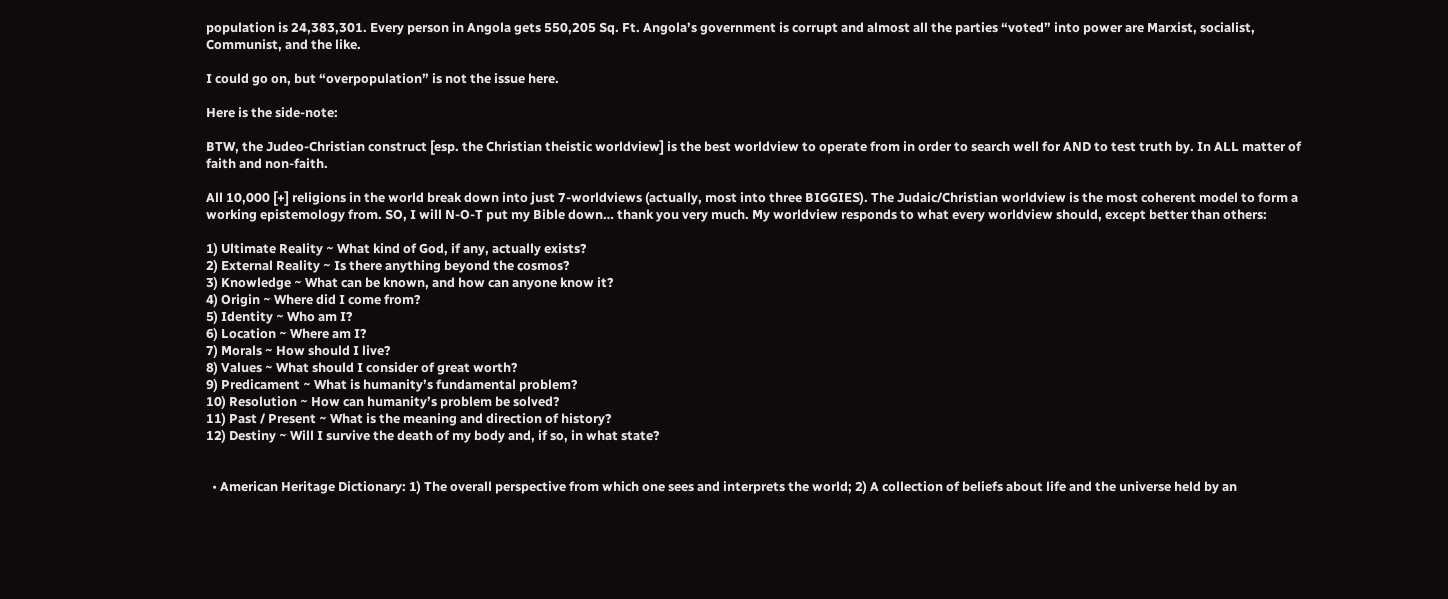population is 24,383,301. Every person in Angola gets 550,205 Sq. Ft. Angola’s government is corrupt and almost all the parties “voted” into power are Marxist, socialist, Communist, and the like.

I could go on, but “overpopulation” is not the issue here.

Here is the side-note:

BTW, the Judeo-Christian construct [esp. the Christian theistic worldview] is the best worldview to operate from in order to search well for AND to test truth by. In ALL matter of faith and non-faith.

All 10,000 [+] religions in the world break down into just 7-worldviews (actually, most into three BIGGIES). The Judaic/Christian worldview is the most coherent model to form a working epistemology from. SO, I will N-O-T put my Bible down… thank you very much. My worldview responds to what every worldview should, except better than others:

1) Ultimate Reality ~ What kind of God, if any, actually exists?
2) External Reality ~ Is there anything beyond the cosmos?
3) Knowledge ~ What can be known, and how can anyone know it?
4) Origin ~ Where did I come from?
5) Identity ~ Who am I?
6) Location ~ Where am I?
7) Morals ~ How should I live?
8) Values ~ What should I consider of great worth?
9) Predicament ~ What is humanity’s fundamental problem?
10) Resolution ~ How can humanity’s problem be solved?
11) Past / Present ~ What is the meaning and direction of history?
12) Destiny ~ Will I survive the death of my body and, if so, in what state?


  • American Heritage Dictionary: 1) The overall perspective from which one sees and interprets the world; 2) A collection of beliefs about life and the universe held by an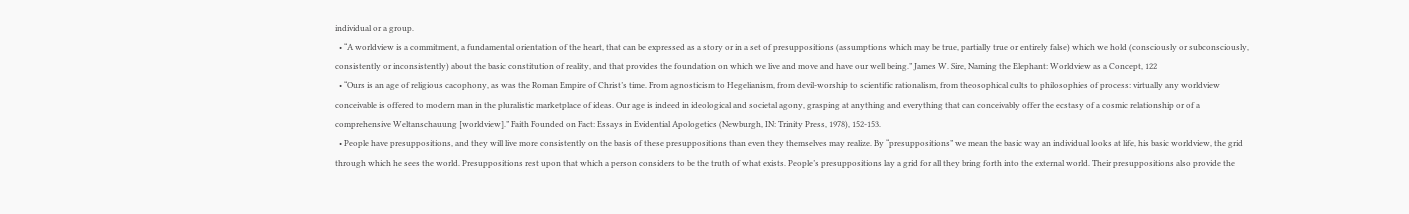individual or a group.
  • “A worldview is a commitment, a fundamental orientation of the heart, that can be expressed as a story or in a set of presuppositions (assumptions which may be true, partially true or entirely false) which we hold (consciously or subconsciously, consistently or inconsistently) about the basic constitution of reality, and that provides the foundation on which we live and move and have our well being.” James W. Sire, Naming the Elephant: Worldview as a Concept, 122
  • “Ours is an age of religious cacophony, as was the Roman Empire of Christ’s time. From agnosticism to Hegelianism, from devil-worship to scientific rationalism, from theosophical cults to philosophies of process: virtually any worldview conceivable is offered to modern man in the pluralistic marketplace of ideas. Our age is indeed in ideological and societal agony, grasping at anything and everything that can conceivably offer the ecstasy of a cosmic relationship or of a comprehensive Weltanschauung [worldview].” Faith Founded on Fact: Essays in Evidential Apologetics (Newburgh, IN: Trinity Press, 1978), 152-153.
  • People have presuppositions, and they will live more consistently on the basis of these presuppositions than even they themselves may realize. By “presuppositions” we mean the basic way an individual looks at life, his basic worldview, the grid through which he sees the world. Presuppositions rest upon that which a person considers to be the truth of what exists. People’s presuppositions lay a grid for all they bring forth into the external world. Their presuppositions also provide the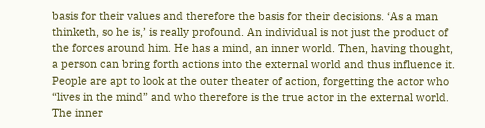basis for their values and therefore the basis for their decisions. ‘As a man thinketh, so he is,’ is really profound. An individual is not just the product of the forces around him. He has a mind, an inner world. Then, having thought, a person can bring forth actions into the external world and thus influence it. People are apt to look at the outer theater of action, forgetting the actor who “lives in the mind” and who therefore is the true actor in the external world. The inner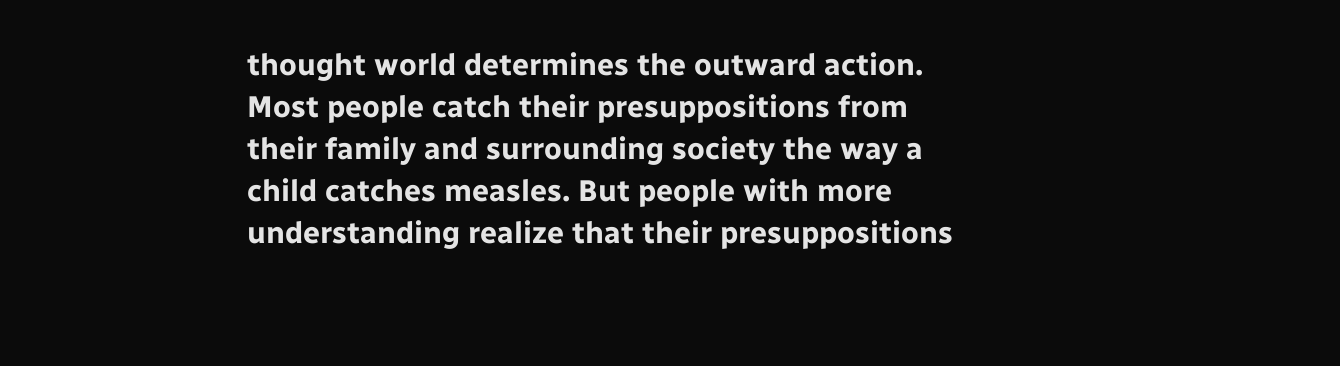thought world determines the outward action. Most people catch their presuppositions from their family and surrounding society the way a child catches measles. But people with more understanding realize that their presuppositions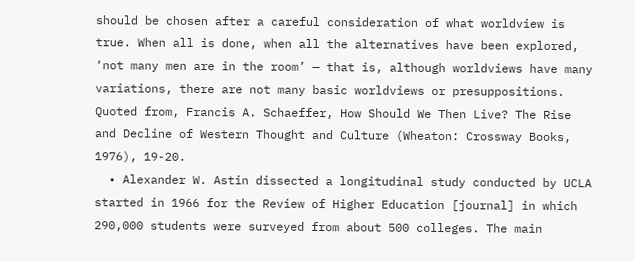should be chosen after a careful consideration of what worldview is true. When all is done, when all the alternatives have been explored, ‘not many men are in the room’ — that is, although worldviews have many variations, there are not many basic worldviews or presuppositions. Quoted from, Francis A. Schaeffer, How Should We Then Live? The Rise and Decline of Western Thought and Culture (Wheaton: Crossway Books, 1976), 19-20.
  • Alexander W. Astin dissected a longitudinal study conducted by UCLA started in 1966 for the Review of Higher Education [journal] in which 290,000 students were surveyed from about 500 colleges. The main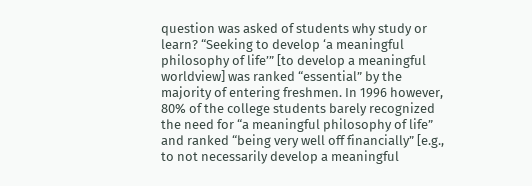question was asked of students why study or learn? “Seeking to develop ‘a meaningful philosophy of life’” [to develop a meaningful worldview] was ranked “essential” by the majority of entering freshmen. In 1996 however, 80% of the college students barely recognized the need for “a meaningful philosophy of life” and ranked “being very well off financially” [e.g., to not necessarily develop a meaningful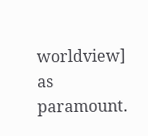worldview] as paramount.